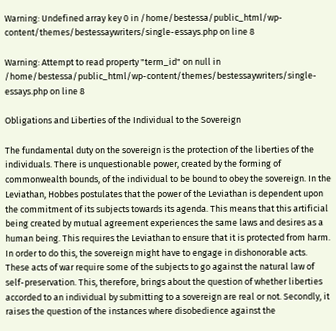Warning: Undefined array key 0 in /home/bestessa/public_html/wp-content/themes/bestessaywriters/single-essays.php on line 8

Warning: Attempt to read property "term_id" on null in /home/bestessa/public_html/wp-content/themes/bestessaywriters/single-essays.php on line 8

Obligations and Liberties of the Individual to the Sovereign

The fundamental duty on the sovereign is the protection of the liberties of the individuals. There is unquestionable power, created by the forming of commonwealth bounds, of the individual to be bound to obey the sovereign. In the Leviathan, Hobbes postulates that the power of the Leviathan is dependent upon the commitment of its subjects towards its agenda. This means that this artificial being created by mutual agreement experiences the same laws and desires as a human being. This requires the Leviathan to ensure that it is protected from harm. In order to do this, the sovereign might have to engage in dishonorable acts. These acts of war require some of the subjects to go against the natural law of self-preservation. This, therefore, brings about the question of whether liberties accorded to an individual by submitting to a sovereign are real or not. Secondly, it raises the question of the instances where disobedience against the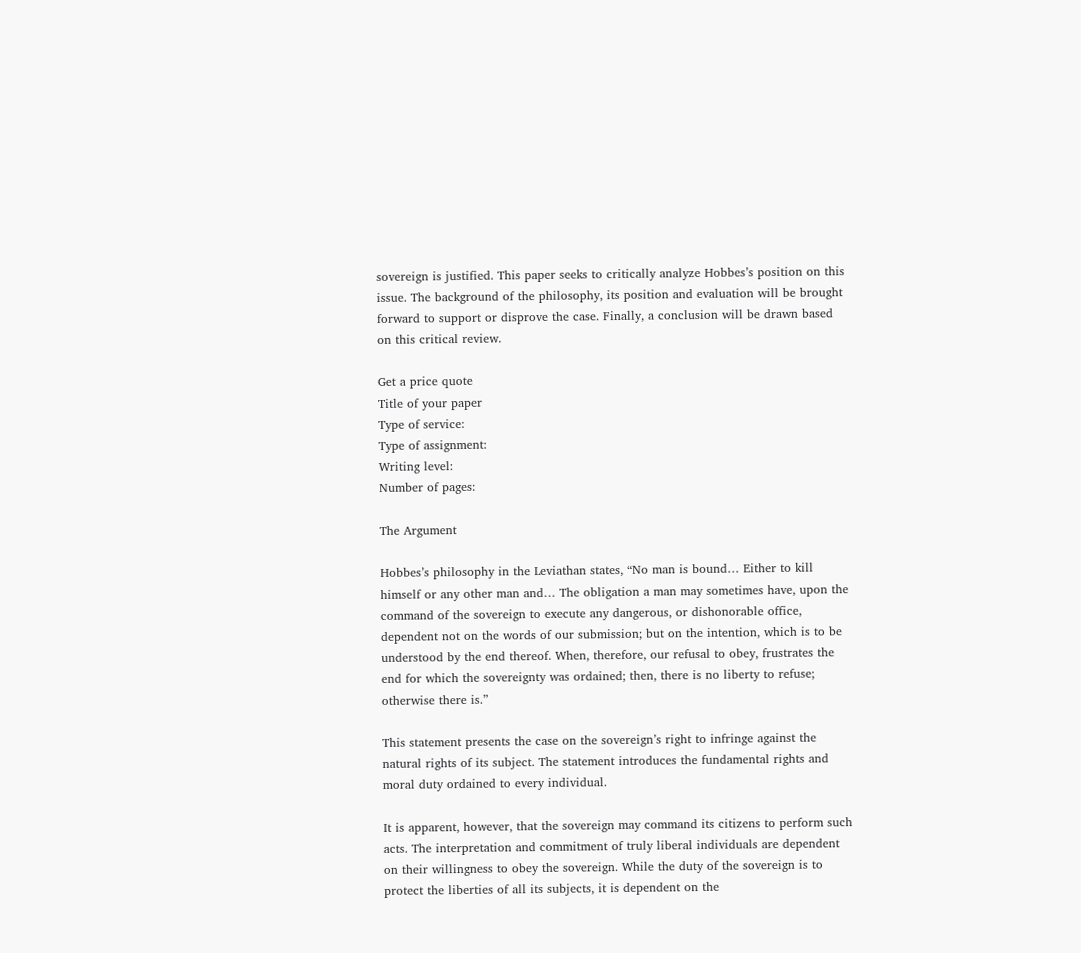sovereign is justified. This paper seeks to critically analyze Hobbes’s position on this issue. The background of the philosophy, its position and evaluation will be brought forward to support or disprove the case. Finally, a conclusion will be drawn based on this critical review.

Get a price quote
Title of your paper
Type of service:
Type of assignment:
Writing level:
Number of pages:

The Argument

Hobbes’s philosophy in the Leviathan states, “No man is bound… Either to kill himself or any other man and… The obligation a man may sometimes have, upon the command of the sovereign to execute any dangerous, or dishonorable office, dependent not on the words of our submission; but on the intention, which is to be understood by the end thereof. When, therefore, our refusal to obey, frustrates the end for which the sovereignty was ordained; then, there is no liberty to refuse; otherwise there is.”

This statement presents the case on the sovereign’s right to infringe against the natural rights of its subject. The statement introduces the fundamental rights and moral duty ordained to every individual.

It is apparent, however, that the sovereign may command its citizens to perform such acts. The interpretation and commitment of truly liberal individuals are dependent on their willingness to obey the sovereign. While the duty of the sovereign is to protect the liberties of all its subjects, it is dependent on the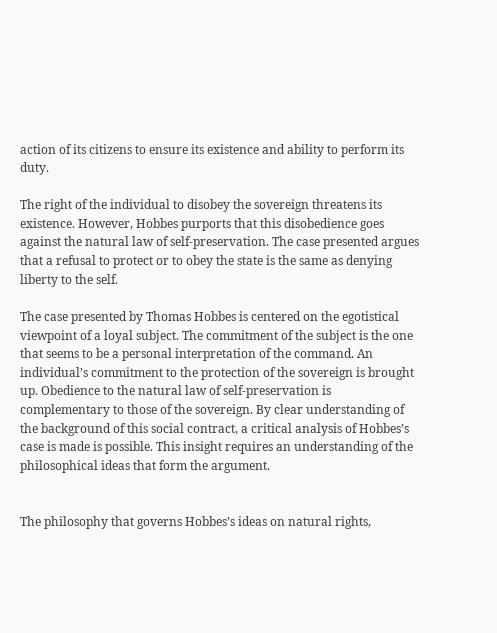action of its citizens to ensure its existence and ability to perform its duty.

The right of the individual to disobey the sovereign threatens its existence. However, Hobbes purports that this disobedience goes against the natural law of self-preservation. The case presented argues that a refusal to protect or to obey the state is the same as denying liberty to the self.

The case presented by Thomas Hobbes is centered on the egotistical viewpoint of a loyal subject. The commitment of the subject is the one that seems to be a personal interpretation of the command. An individual’s commitment to the protection of the sovereign is brought up. Obedience to the natural law of self-preservation is complementary to those of the sovereign. By clear understanding of the background of this social contract, a critical analysis of Hobbes’s case is made is possible. This insight requires an understanding of the philosophical ideas that form the argument.


The philosophy that governs Hobbes’s ideas on natural rights,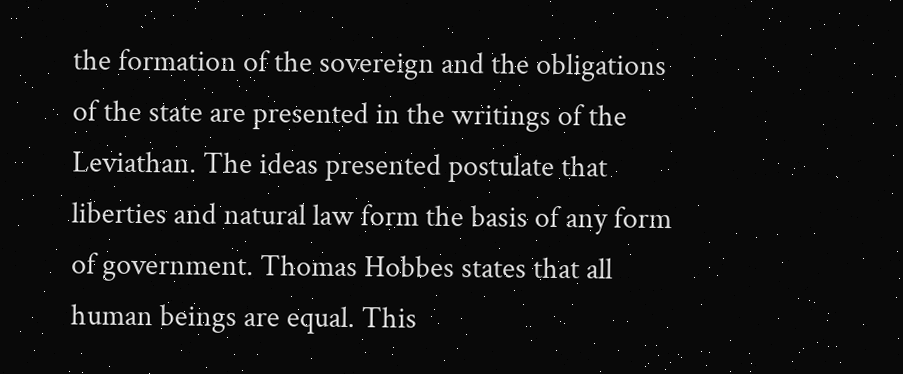the formation of the sovereign and the obligations of the state are presented in the writings of the Leviathan. The ideas presented postulate that liberties and natural law form the basis of any form of government. Thomas Hobbes states that all human beings are equal. This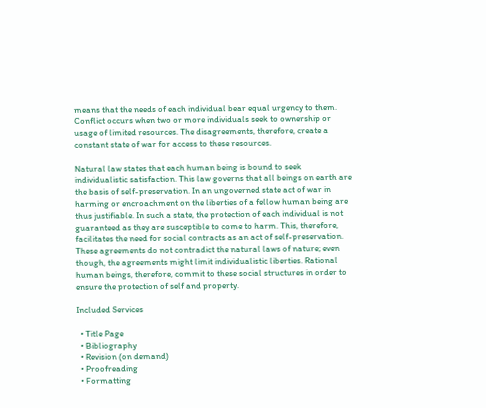means that the needs of each individual bear equal urgency to them. Conflict occurs when two or more individuals seek to ownership or usage of limited resources. The disagreements, therefore, create a constant state of war for access to these resources.

Natural law states that each human being is bound to seek individualistic satisfaction. This law governs that all beings on earth are the basis of self-preservation. In an ungoverned state act of war in harming or encroachment on the liberties of a fellow human being are thus justifiable. In such a state, the protection of each individual is not guaranteed as they are susceptible to come to harm. This, therefore, facilitates the need for social contracts as an act of self-preservation. These agreements do not contradict the natural laws of nature; even though, the agreements might limit individualistic liberties. Rational human beings, therefore, commit to these social structures in order to ensure the protection of self and property.

Included Services

  • Title Page
  • Bibliography
  • Revision (on demand)
  • Proofreading
  • Formatting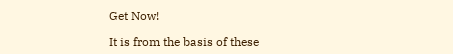Get Now!

It is from the basis of these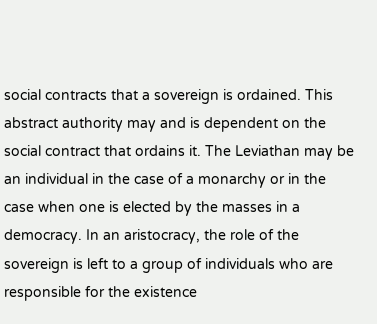social contracts that a sovereign is ordained. This abstract authority may and is dependent on the social contract that ordains it. The Leviathan may be an individual in the case of a monarchy or in the case when one is elected by the masses in a democracy. In an aristocracy, the role of the sovereign is left to a group of individuals who are responsible for the existence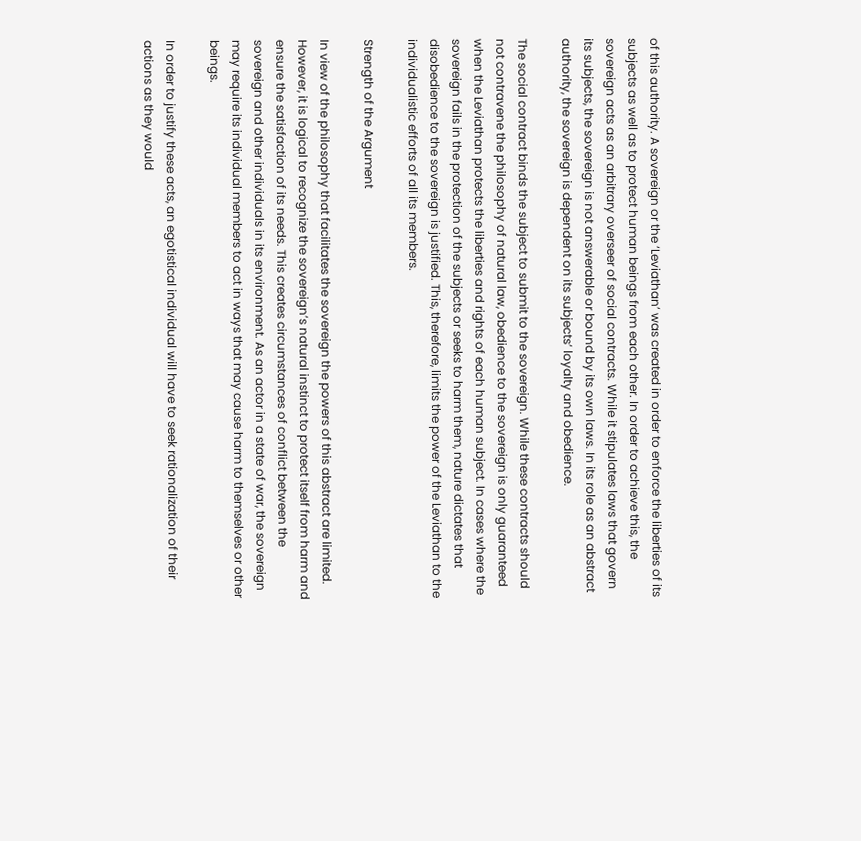of this authority. A sovereign or the ‘Leviathan’ was created in order to enforce the liberties of its subjects as well as to protect human beings from each other. In order to achieve this, the sovereign acts as an arbitrary overseer of social contracts. While it stipulates laws that govern its subjects, the sovereign is not answerable or bound by its own laws. In its role as an abstract authority, the sovereign is dependent on its subjects’ loyalty and obedience.

The social contract binds the subject to submit to the sovereign. While these contracts should not contravene the philosophy of natural law, obedience to the sovereign is only guaranteed when the Leviathan protects the liberties and rights of each human subject. In cases where the sovereign fails in the protection of the subjects or seeks to harm them, nature dictates that disobedience to the sovereign is justified. This, therefore, limits the power of the Leviathan to the individualistic efforts of all its members.

Strength of the Argument

In view of the philosophy that facilitates the sovereign the powers of this abstract are limited. However, it is logical to recognize the sovereign’s natural instinct to protect itself from harm and ensure the satisfaction of its needs. This creates circumstances of conflict between the sovereign and other individuals in its environment. As an actor in a state of war, the sovereign may require its individual members to act in ways that may cause harm to themselves or other beings.

In order to justify these acts, an egotistical individual will have to seek rationalization of their actions as they would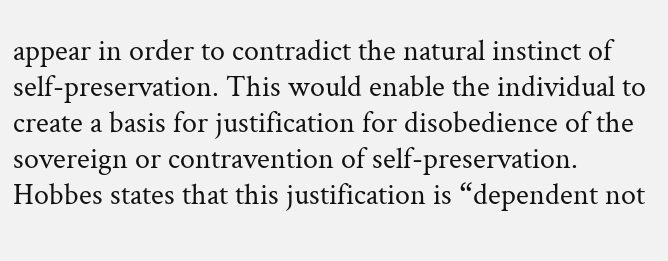appear in order to contradict the natural instinct of self-preservation. This would enable the individual to create a basis for justification for disobedience of the sovereign or contravention of self-preservation. Hobbes states that this justification is “dependent not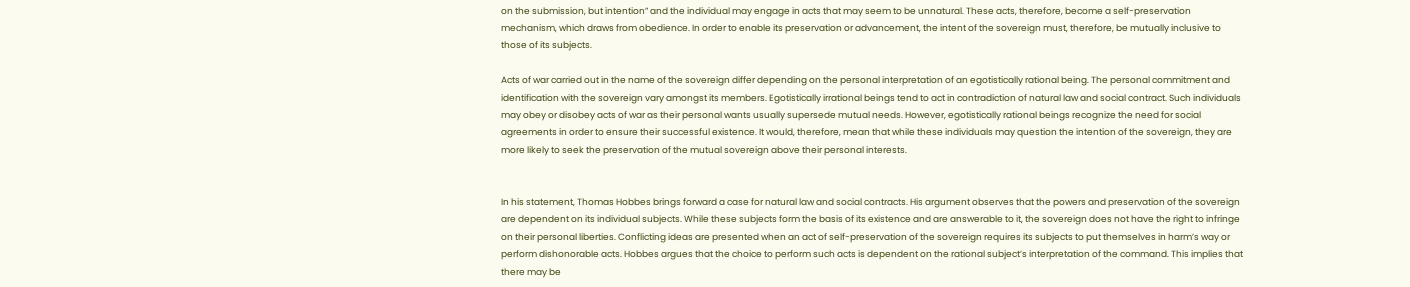on the submission, but intention” and the individual may engage in acts that may seem to be unnatural. These acts, therefore, become a self-preservation mechanism, which draws from obedience. In order to enable its preservation or advancement, the intent of the sovereign must, therefore, be mutually inclusive to those of its subjects.

Acts of war carried out in the name of the sovereign differ depending on the personal interpretation of an egotistically rational being. The personal commitment and identification with the sovereign vary amongst its members. Egotistically irrational beings tend to act in contradiction of natural law and social contract. Such individuals may obey or disobey acts of war as their personal wants usually supersede mutual needs. However, egotistically rational beings recognize the need for social agreements in order to ensure their successful existence. It would, therefore, mean that while these individuals may question the intention of the sovereign, they are more likely to seek the preservation of the mutual sovereign above their personal interests.


In his statement, Thomas Hobbes brings forward a case for natural law and social contracts. His argument observes that the powers and preservation of the sovereign are dependent on its individual subjects. While these subjects form the basis of its existence and are answerable to it, the sovereign does not have the right to infringe on their personal liberties. Conflicting ideas are presented when an act of self-preservation of the sovereign requires its subjects to put themselves in harm’s way or perform dishonorable acts. Hobbes argues that the choice to perform such acts is dependent on the rational subject’s interpretation of the command. This implies that there may be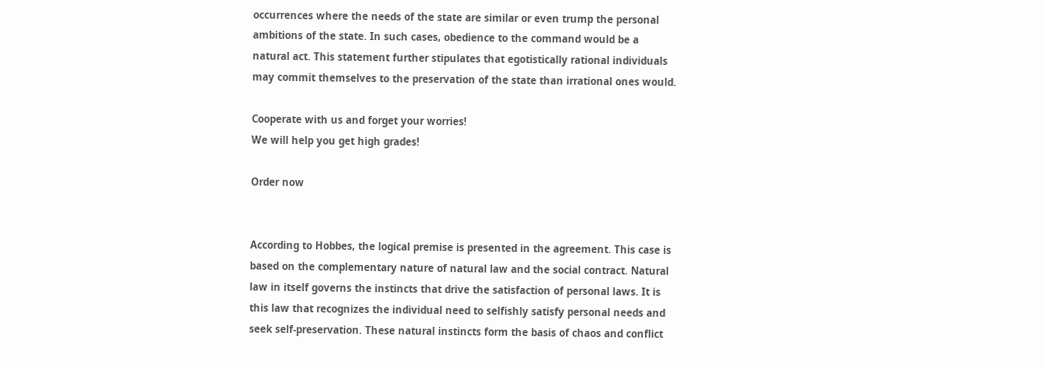occurrences where the needs of the state are similar or even trump the personal ambitions of the state. In such cases, obedience to the command would be a natural act. This statement further stipulates that egotistically rational individuals may commit themselves to the preservation of the state than irrational ones would.

Cooperate with us and forget your worries!
We will help you get high grades!

Order now


According to Hobbes, the logical premise is presented in the agreement. This case is based on the complementary nature of natural law and the social contract. Natural law in itself governs the instincts that drive the satisfaction of personal laws. It is this law that recognizes the individual need to selfishly satisfy personal needs and seek self-preservation. These natural instincts form the basis of chaos and conflict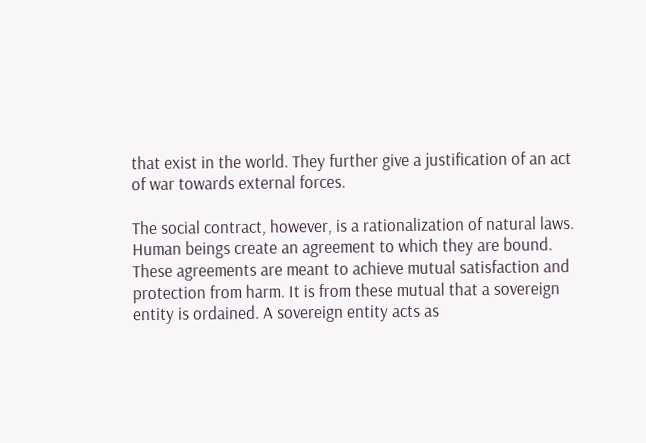that exist in the world. They further give a justification of an act of war towards external forces.

The social contract, however, is a rationalization of natural laws. Human beings create an agreement to which they are bound. These agreements are meant to achieve mutual satisfaction and protection from harm. It is from these mutual that a sovereign entity is ordained. A sovereign entity acts as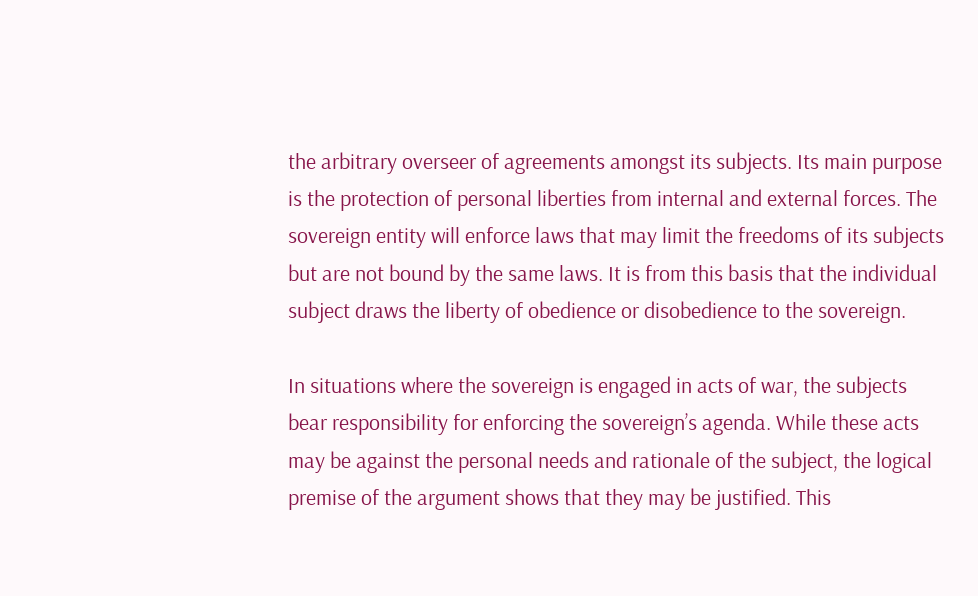the arbitrary overseer of agreements amongst its subjects. Its main purpose is the protection of personal liberties from internal and external forces. The sovereign entity will enforce laws that may limit the freedoms of its subjects but are not bound by the same laws. It is from this basis that the individual subject draws the liberty of obedience or disobedience to the sovereign.

In situations where the sovereign is engaged in acts of war, the subjects bear responsibility for enforcing the sovereign’s agenda. While these acts may be against the personal needs and rationale of the subject, the logical premise of the argument shows that they may be justified. This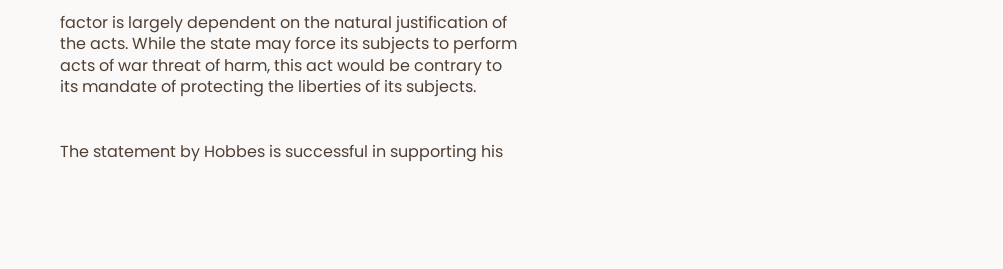factor is largely dependent on the natural justification of the acts. While the state may force its subjects to perform acts of war threat of harm, this act would be contrary to its mandate of protecting the liberties of its subjects.


The statement by Hobbes is successful in supporting his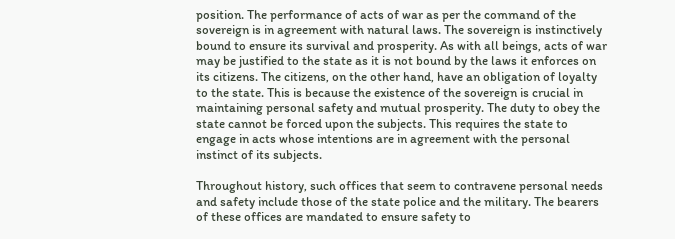position. The performance of acts of war as per the command of the sovereign is in agreement with natural laws. The sovereign is instinctively bound to ensure its survival and prosperity. As with all beings, acts of war may be justified to the state as it is not bound by the laws it enforces on its citizens. The citizens, on the other hand, have an obligation of loyalty to the state. This is because the existence of the sovereign is crucial in maintaining personal safety and mutual prosperity. The duty to obey the state cannot be forced upon the subjects. This requires the state to engage in acts whose intentions are in agreement with the personal instinct of its subjects.

Throughout history, such offices that seem to contravene personal needs and safety include those of the state police and the military. The bearers of these offices are mandated to ensure safety to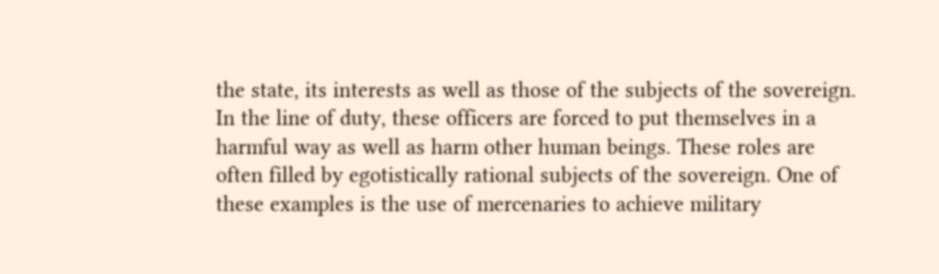the state, its interests as well as those of the subjects of the sovereign. In the line of duty, these officers are forced to put themselves in a harmful way as well as harm other human beings. These roles are often filled by egotistically rational subjects of the sovereign. One of these examples is the use of mercenaries to achieve military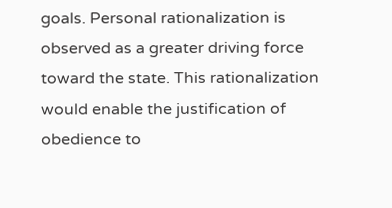goals. Personal rationalization is observed as a greater driving force toward the state. This rationalization would enable the justification of obedience to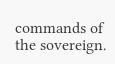commands of the sovereign.